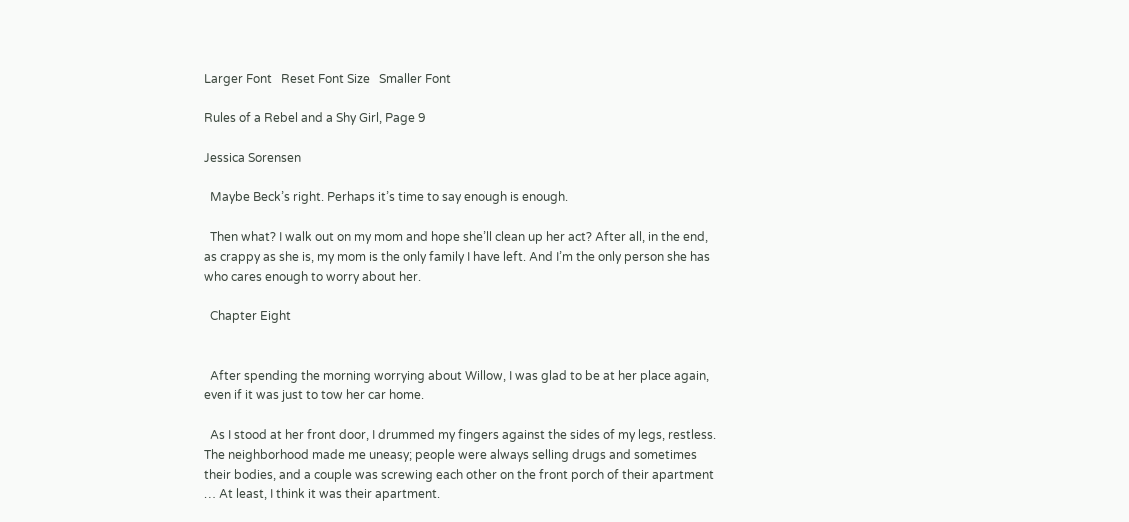Larger Font   Reset Font Size   Smaller Font

Rules of a Rebel and a Shy Girl, Page 9

Jessica Sorensen

  Maybe Beck’s right. Perhaps it’s time to say enough is enough.

  Then what? I walk out on my mom and hope she’ll clean up her act? After all, in the end, as crappy as she is, my mom is the only family I have left. And I’m the only person she has who cares enough to worry about her.

  Chapter Eight


  After spending the morning worrying about Willow, I was glad to be at her place again, even if it was just to tow her car home.

  As I stood at her front door, I drummed my fingers against the sides of my legs, restless. The neighborhood made me uneasy; people were always selling drugs and sometimes their bodies, and a couple was screwing each other on the front porch of their apartment … At least, I think it was their apartment.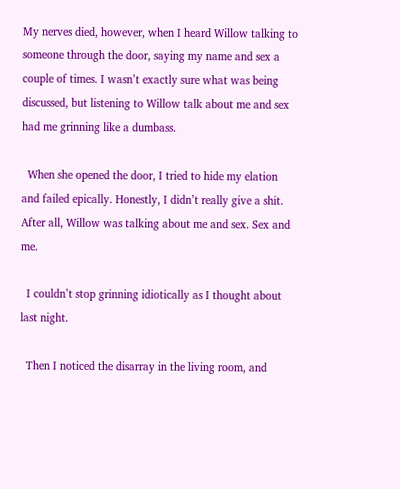My nerves died, however, when I heard Willow talking to someone through the door, saying my name and sex a couple of times. I wasn’t exactly sure what was being discussed, but listening to Willow talk about me and sex had me grinning like a dumbass.

  When she opened the door, I tried to hide my elation and failed epically. Honestly, I didn’t really give a shit. After all, Willow was talking about me and sex. Sex and me.

  I couldn’t stop grinning idiotically as I thought about last night.

  Then I noticed the disarray in the living room, and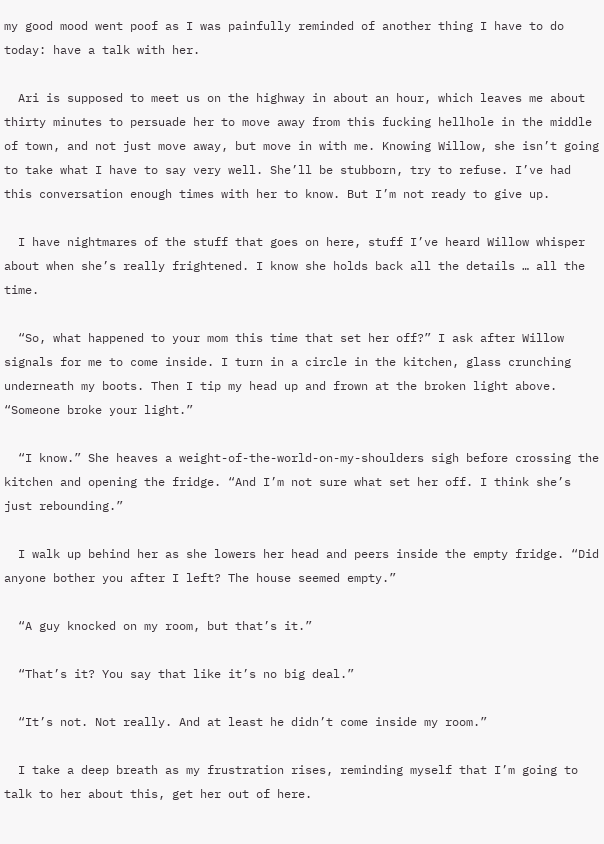my good mood went poof as I was painfully reminded of another thing I have to do today: have a talk with her.

  Ari is supposed to meet us on the highway in about an hour, which leaves me about thirty minutes to persuade her to move away from this fucking hellhole in the middle of town, and not just move away, but move in with me. Knowing Willow, she isn’t going to take what I have to say very well. She’ll be stubborn, try to refuse. I’ve had this conversation enough times with her to know. But I’m not ready to give up.

  I have nightmares of the stuff that goes on here, stuff I’ve heard Willow whisper about when she’s really frightened. I know she holds back all the details … all the time.

  “So, what happened to your mom this time that set her off?” I ask after Willow signals for me to come inside. I turn in a circle in the kitchen, glass crunching underneath my boots. Then I tip my head up and frown at the broken light above. “Someone broke your light.”

  “I know.” She heaves a weight-of-the-world-on-my-shoulders sigh before crossing the kitchen and opening the fridge. “And I’m not sure what set her off. I think she’s just rebounding.”

  I walk up behind her as she lowers her head and peers inside the empty fridge. “Did anyone bother you after I left? The house seemed empty.”

  “A guy knocked on my room, but that’s it.”

  “That’s it? You say that like it’s no big deal.”

  “It’s not. Not really. And at least he didn’t come inside my room.”

  I take a deep breath as my frustration rises, reminding myself that I’m going to talk to her about this, get her out of here.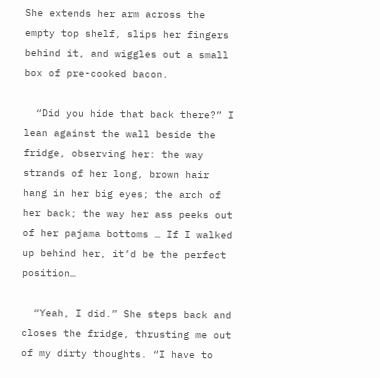She extends her arm across the empty top shelf, slips her fingers behind it, and wiggles out a small box of pre-cooked bacon.

  “Did you hide that back there?” I lean against the wall beside the fridge, observing her: the way strands of her long, brown hair hang in her big eyes; the arch of her back; the way her ass peeks out of her pajama bottoms … If I walked up behind her, it’d be the perfect position…

  “Yeah, I did.” She steps back and closes the fridge, thrusting me out of my dirty thoughts. “I have to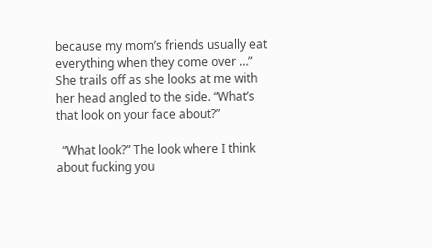because my mom’s friends usually eat everything when they come over …” She trails off as she looks at me with her head angled to the side. “What’s that look on your face about?”

  “What look?” The look where I think about fucking you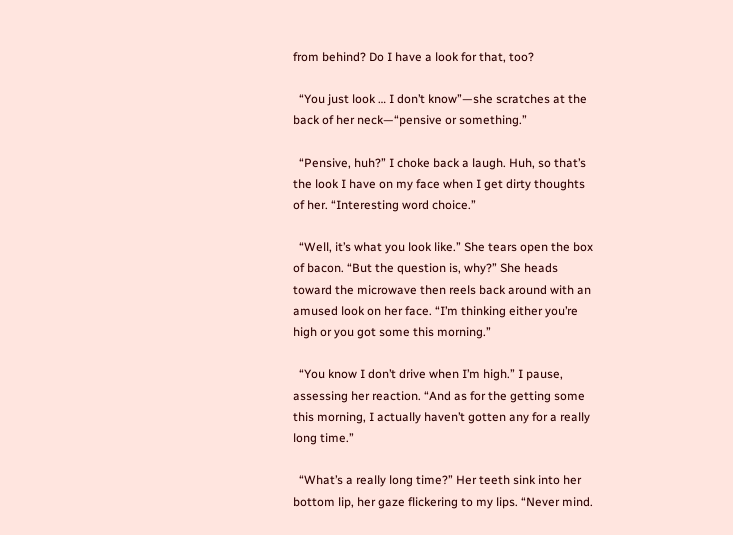from behind? Do I have a look for that, too?

  “You just look … I don’t know”—she scratches at the back of her neck—“pensive or something.”

  “Pensive, huh?” I choke back a laugh. Huh, so that’s the look I have on my face when I get dirty thoughts of her. “Interesting word choice.”

  “Well, it’s what you look like.” She tears open the box of bacon. “But the question is, why?” She heads toward the microwave then reels back around with an amused look on her face. “I’m thinking either you’re high or you got some this morning.”

  “You know I don’t drive when I’m high.” I pause, assessing her reaction. “And as for the getting some this morning, I actually haven’t gotten any for a really long time.”

  “What’s a really long time?” Her teeth sink into her bottom lip, her gaze flickering to my lips. “Never mind.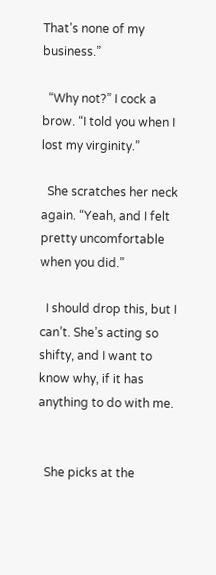That’s none of my business.”

  “Why not?” I cock a brow. “I told you when I lost my virginity.”

  She scratches her neck again. “Yeah, and I felt pretty uncomfortable when you did.”

  I should drop this, but I can’t. She’s acting so shifty, and I want to know why, if it has anything to do with me.


  She picks at the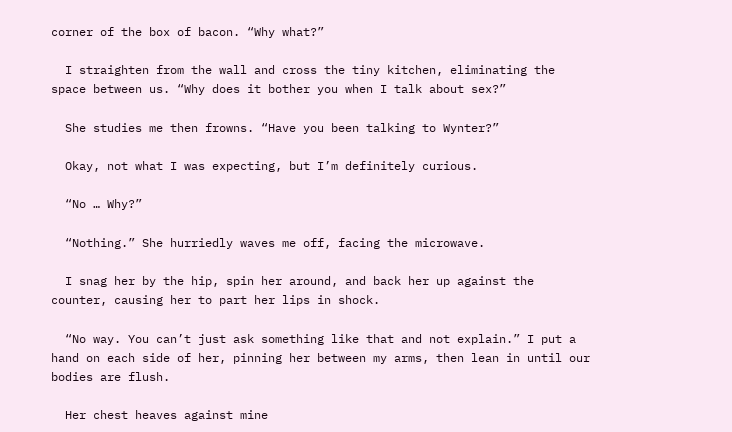corner of the box of bacon. “Why what?”

  I straighten from the wall and cross the tiny kitchen, eliminating the space between us. “Why does it bother you when I talk about sex?”

  She studies me then frowns. “Have you been talking to Wynter?”

  Okay, not what I was expecting, but I’m definitely curious.

  “No … Why?”

  “Nothing.” She hurriedly waves me off, facing the microwave.

  I snag her by the hip, spin her around, and back her up against the counter, causing her to part her lips in shock.

  “No way. You can’t just ask something like that and not explain.” I put a hand on each side of her, pinning her between my arms, then lean in until our bodies are flush.

  Her chest heaves against mine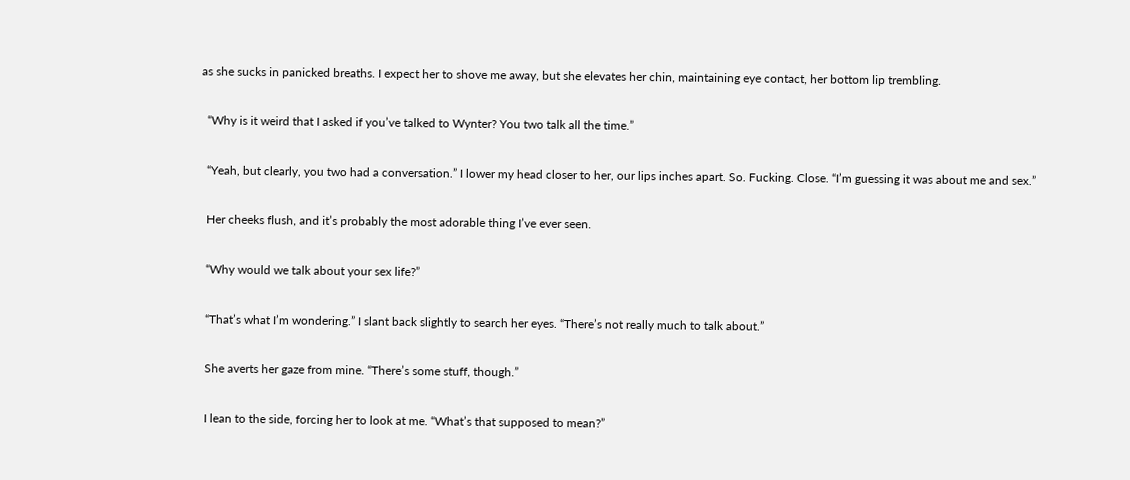as she sucks in panicked breaths. I expect her to shove me away, but she elevates her chin, maintaining eye contact, her bottom lip trembling.

  “Why is it weird that I asked if you’ve talked to Wynter? You two talk all the time.”

  “Yeah, but clearly, you two had a conversation.” I lower my head closer to her, our lips inches apart. So. Fucking. Close. “I’m guessing it was about me and sex.”

  Her cheeks flush, and it’s probably the most adorable thing I’ve ever seen.

  “Why would we talk about your sex life?”

  “That’s what I’m wondering.” I slant back slightly to search her eyes. “There’s not really much to talk about.”

  She averts her gaze from mine. “There’s some stuff, though.”

  I lean to the side, forcing her to look at me. “What’s that supposed to mean?”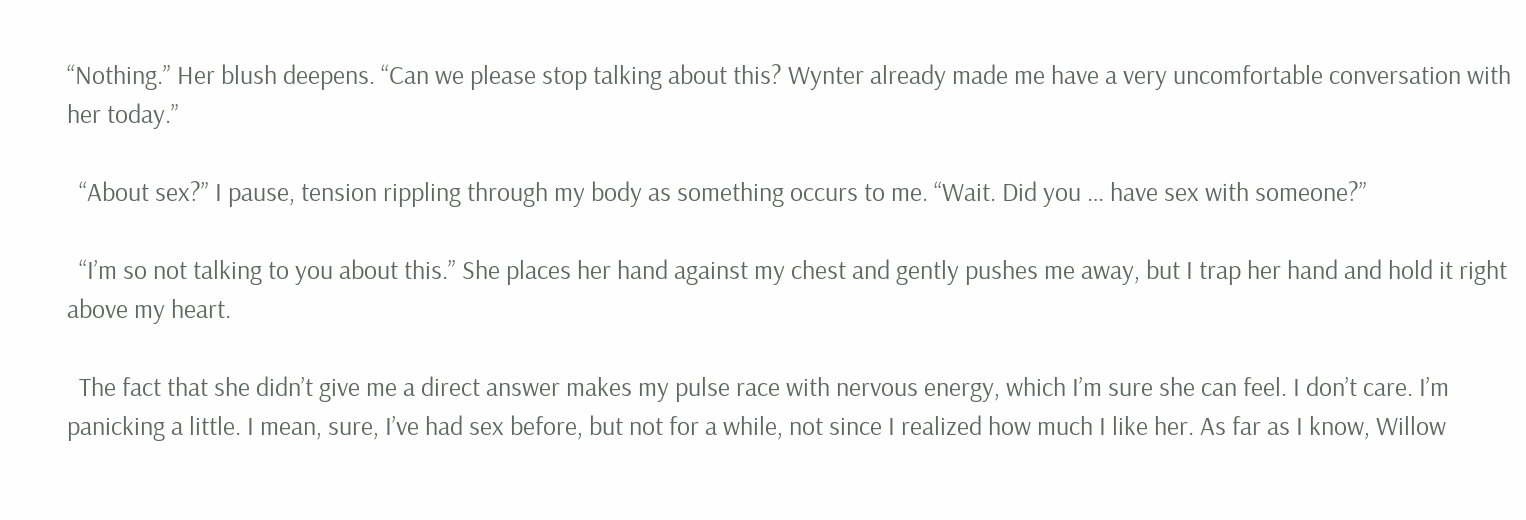“Nothing.” Her blush deepens. “Can we please stop talking about this? Wynter already made me have a very uncomfortable conversation with her today.”

  “About sex?” I pause, tension rippling through my body as something occurs to me. “Wait. Did you … have sex with someone?”

  “I’m so not talking to you about this.” She places her hand against my chest and gently pushes me away, but I trap her hand and hold it right above my heart.

  The fact that she didn’t give me a direct answer makes my pulse race with nervous energy, which I’m sure she can feel. I don’t care. I’m panicking a little. I mean, sure, I’ve had sex before, but not for a while, not since I realized how much I like her. As far as I know, Willow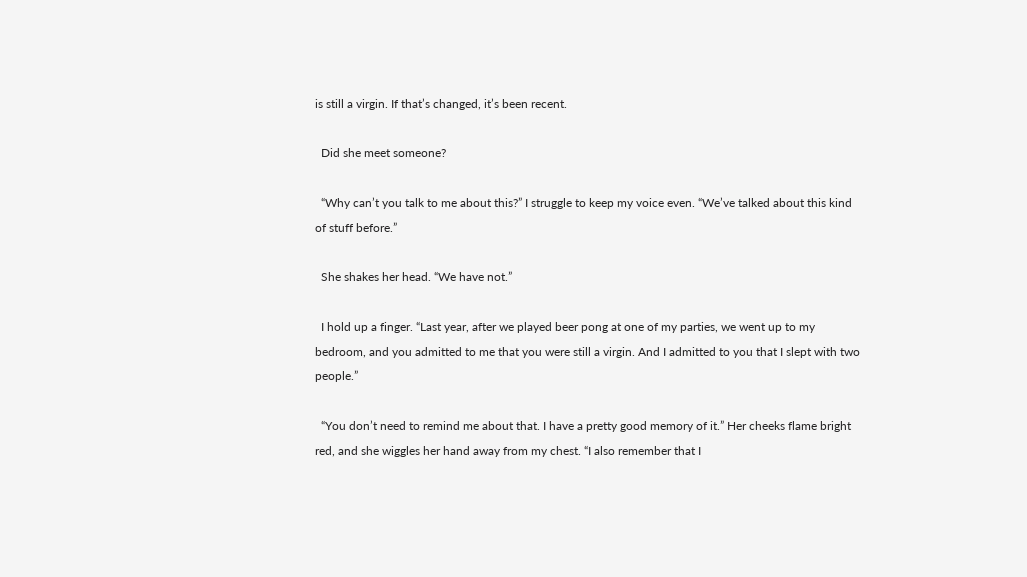is still a virgin. If that’s changed, it’s been recent.

  Did she meet someone?

  “Why can’t you talk to me about this?” I struggle to keep my voice even. “We’ve talked about this kind of stuff before.”

  She shakes her head. “We have not.”

  I hold up a finger. “Last year, after we played beer pong at one of my parties, we went up to my bedroom, and you admitted to me that you were still a virgin. And I admitted to you that I slept with two people.”

  “You don’t need to remind me about that. I have a pretty good memory of it.” Her cheeks flame bright red, and she wiggles her hand away from my chest. “I also remember that I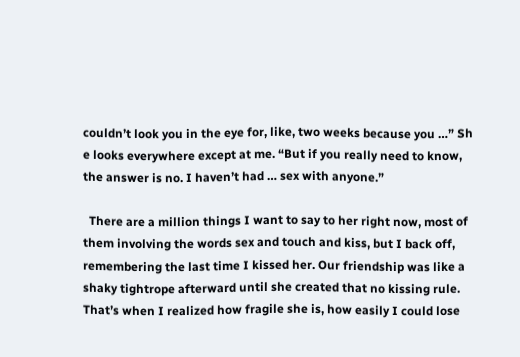couldn’t look you in the eye for, like, two weeks because you …” Sh
e looks everywhere except at me. “But if you really need to know, the answer is no. I haven’t had … sex with anyone.”

  There are a million things I want to say to her right now, most of them involving the words sex and touch and kiss, but I back off, remembering the last time I kissed her. Our friendship was like a shaky tightrope afterward until she created that no kissing rule. That’s when I realized how fragile she is, how easily I could lose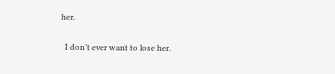her.

  I don’t ever want to lose her.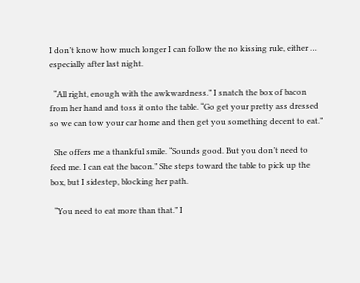I don’t know how much longer I can follow the no kissing rule, either … especially after last night.

  “All right, enough with the awkwardness.” I snatch the box of bacon from her hand and toss it onto the table. “Go get your pretty ass dressed so we can tow your car home and then get you something decent to eat.”

  She offers me a thankful smile. “Sounds good. But you don’t need to feed me. I can eat the bacon.” She steps toward the table to pick up the box, but I sidestep, blocking her path.

  “You need to eat more than that.” I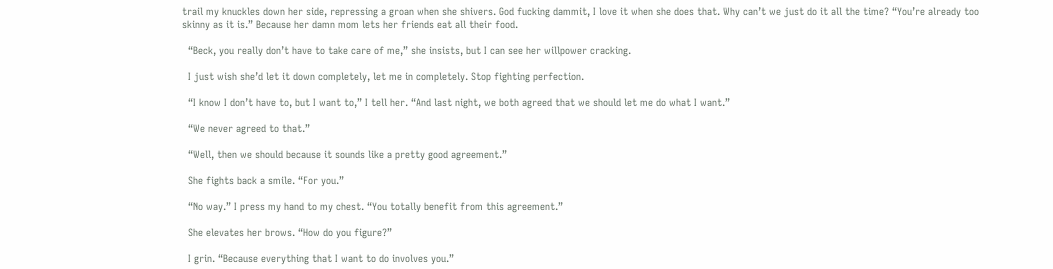trail my knuckles down her side, repressing a groan when she shivers. God fucking dammit, I love it when she does that. Why can’t we just do it all the time? “You’re already too skinny as it is.” Because her damn mom lets her friends eat all their food.

  “Beck, you really don’t have to take care of me,” she insists, but I can see her willpower cracking.

  I just wish she’d let it down completely, let me in completely. Stop fighting perfection.

  “I know I don’t have to, but I want to,” I tell her. “And last night, we both agreed that we should let me do what I want.”

  “We never agreed to that.”

  “Well, then we should because it sounds like a pretty good agreement.”

  She fights back a smile. “For you.”

  “No way.” I press my hand to my chest. “You totally benefit from this agreement.”

  She elevates her brows. “How do you figure?”

  I grin. “Because everything that I want to do involves you.”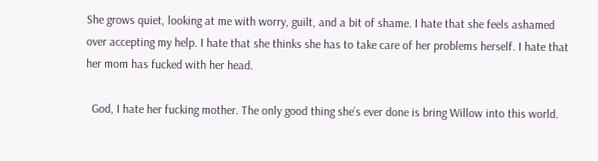She grows quiet, looking at me with worry, guilt, and a bit of shame. I hate that she feels ashamed over accepting my help. I hate that she thinks she has to take care of her problems herself. I hate that her mom has fucked with her head.

  God, I hate her fucking mother. The only good thing she’s ever done is bring Willow into this world.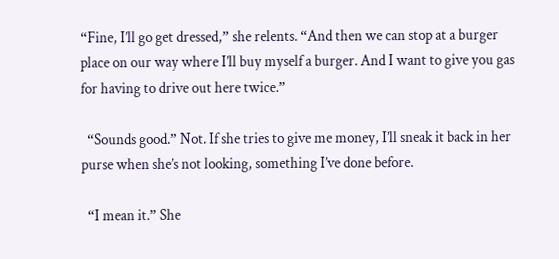“Fine, I’ll go get dressed,” she relents. “And then we can stop at a burger place on our way where I’ll buy myself a burger. And I want to give you gas for having to drive out here twice.”

  “Sounds good.” Not. If she tries to give me money, I’ll sneak it back in her purse when she’s not looking, something I’ve done before.

  “I mean it.” She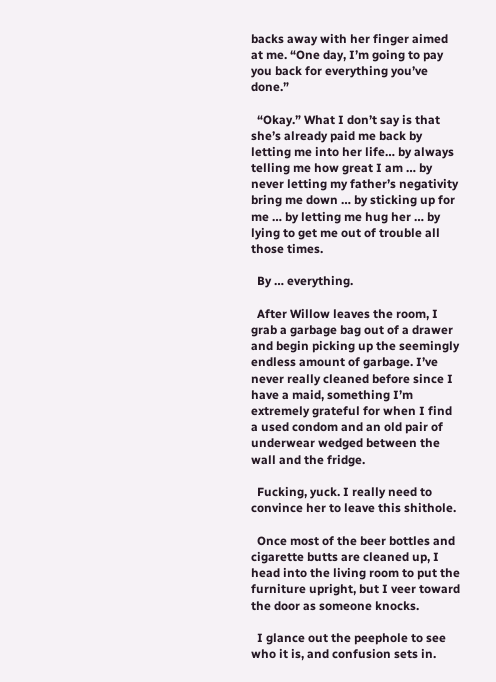backs away with her finger aimed at me. “One day, I’m going to pay you back for everything you’ve done.”

  “Okay.” What I don’t say is that she’s already paid me back by letting me into her life… by always telling me how great I am … by never letting my father’s negativity bring me down … by sticking up for me … by letting me hug her … by lying to get me out of trouble all those times.

  By … everything.

  After Willow leaves the room, I grab a garbage bag out of a drawer and begin picking up the seemingly endless amount of garbage. I’ve never really cleaned before since I have a maid, something I’m extremely grateful for when I find a used condom and an old pair of underwear wedged between the wall and the fridge.

  Fucking, yuck. I really need to convince her to leave this shithole.

  Once most of the beer bottles and cigarette butts are cleaned up, I head into the living room to put the furniture upright, but I veer toward the door as someone knocks.

  I glance out the peephole to see who it is, and confusion sets in.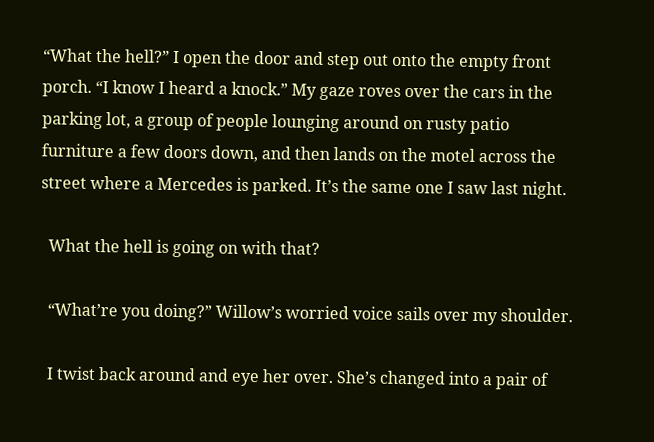“What the hell?” I open the door and step out onto the empty front porch. “I know I heard a knock.” My gaze roves over the cars in the parking lot, a group of people lounging around on rusty patio furniture a few doors down, and then lands on the motel across the street where a Mercedes is parked. It’s the same one I saw last night.

  What the hell is going on with that?

  “What’re you doing?” Willow’s worried voice sails over my shoulder.

  I twist back around and eye her over. She’s changed into a pair of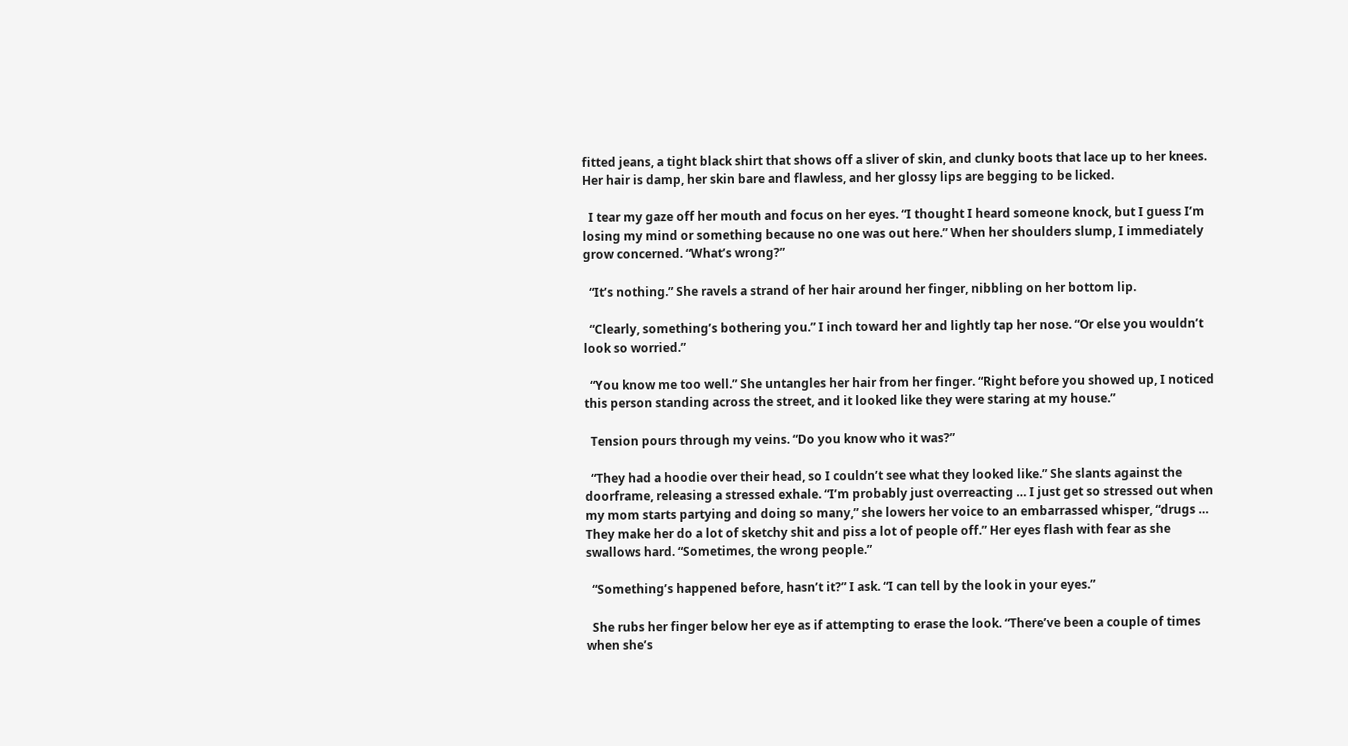fitted jeans, a tight black shirt that shows off a sliver of skin, and clunky boots that lace up to her knees. Her hair is damp, her skin bare and flawless, and her glossy lips are begging to be licked.

  I tear my gaze off her mouth and focus on her eyes. “I thought I heard someone knock, but I guess I’m losing my mind or something because no one was out here.” When her shoulders slump, I immediately grow concerned. “What’s wrong?”

  “It’s nothing.” She ravels a strand of her hair around her finger, nibbling on her bottom lip.

  “Clearly, something’s bothering you.” I inch toward her and lightly tap her nose. “Or else you wouldn’t look so worried.”

  “You know me too well.” She untangles her hair from her finger. “Right before you showed up, I noticed this person standing across the street, and it looked like they were staring at my house.”

  Tension pours through my veins. “Do you know who it was?”

  “They had a hoodie over their head, so I couldn’t see what they looked like.” She slants against the doorframe, releasing a stressed exhale. “I’m probably just overreacting … I just get so stressed out when my mom starts partying and doing so many,” she lowers her voice to an embarrassed whisper, “drugs … They make her do a lot of sketchy shit and piss a lot of people off.” Her eyes flash with fear as she swallows hard. “Sometimes, the wrong people.”

  “Something’s happened before, hasn’t it?” I ask. “I can tell by the look in your eyes.”

  She rubs her finger below her eye as if attempting to erase the look. “There’ve been a couple of times when she’s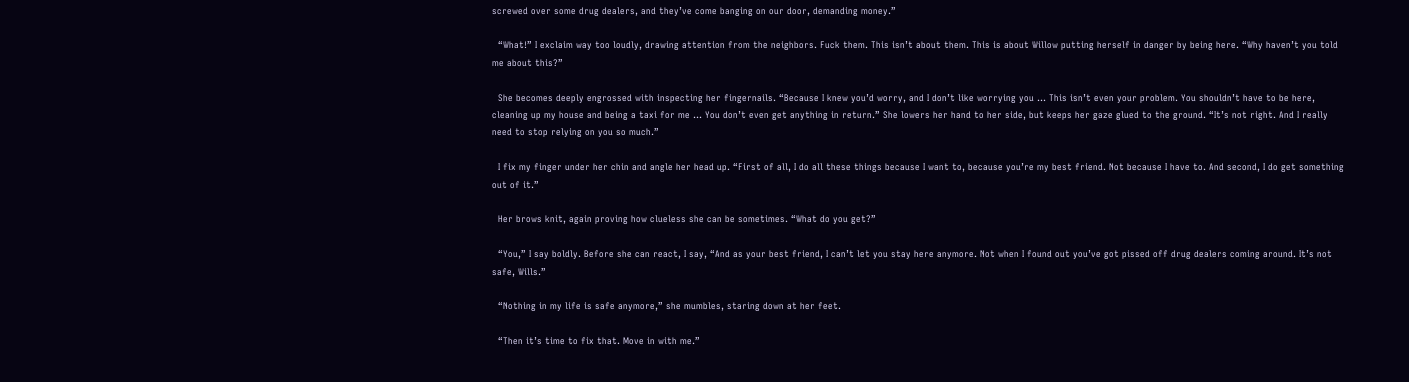screwed over some drug dealers, and they’ve come banging on our door, demanding money.”

  “What!” I exclaim way too loudly, drawing attention from the neighbors. Fuck them. This isn’t about them. This is about Willow putting herself in danger by being here. “Why haven’t you told me about this?”

  She becomes deeply engrossed with inspecting her fingernails. “Because I knew you’d worry, and I don’t like worrying you … This isn’t even your problem. You shouldn’t have to be here, cleaning up my house and being a taxi for me … You don’t even get anything in return.” She lowers her hand to her side, but keeps her gaze glued to the ground. “It’s not right. And I really need to stop relying on you so much.”

  I fix my finger under her chin and angle her head up. “First of all, I do all these things because I want to, because you’re my best friend. Not because I have to. And second, I do get something out of it.”

  Her brows knit, again proving how clueless she can be sometimes. “What do you get?”

  “You,” I say boldly. Before she can react, I say, “And as your best friend, I can’t let you stay here anymore. Not when I found out you’ve got pissed off drug dealers coming around. It’s not safe, Wills.”

  “Nothing in my life is safe anymore,” she mumbles, staring down at her feet.

  “Then it’s time to fix that. Move in with me.”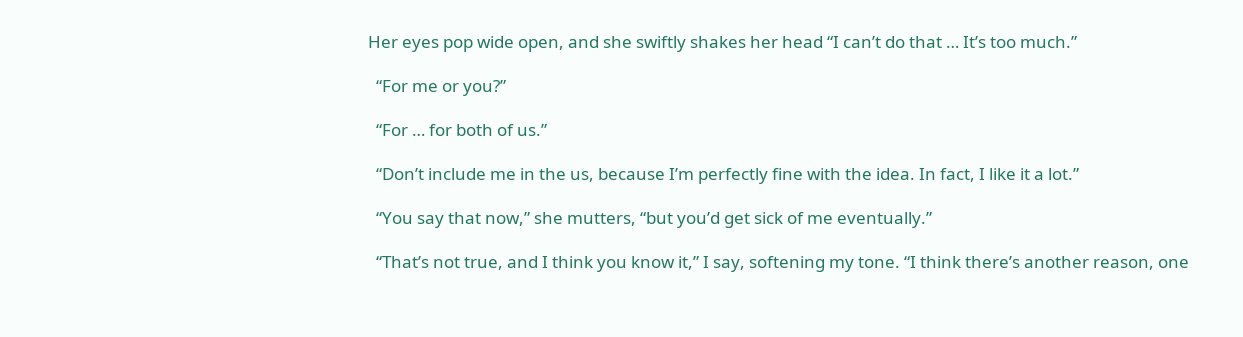Her eyes pop wide open, and she swiftly shakes her head “I can’t do that … It’s too much.”

  “For me or you?”

  “For … for both of us.”

  “Don’t include me in the us, because I’m perfectly fine with the idea. In fact, I like it a lot.”

  “You say that now,” she mutters, “but you’d get sick of me eventually.”

  “That’s not true, and I think you know it,” I say, softening my tone. “I think there’s another reason, one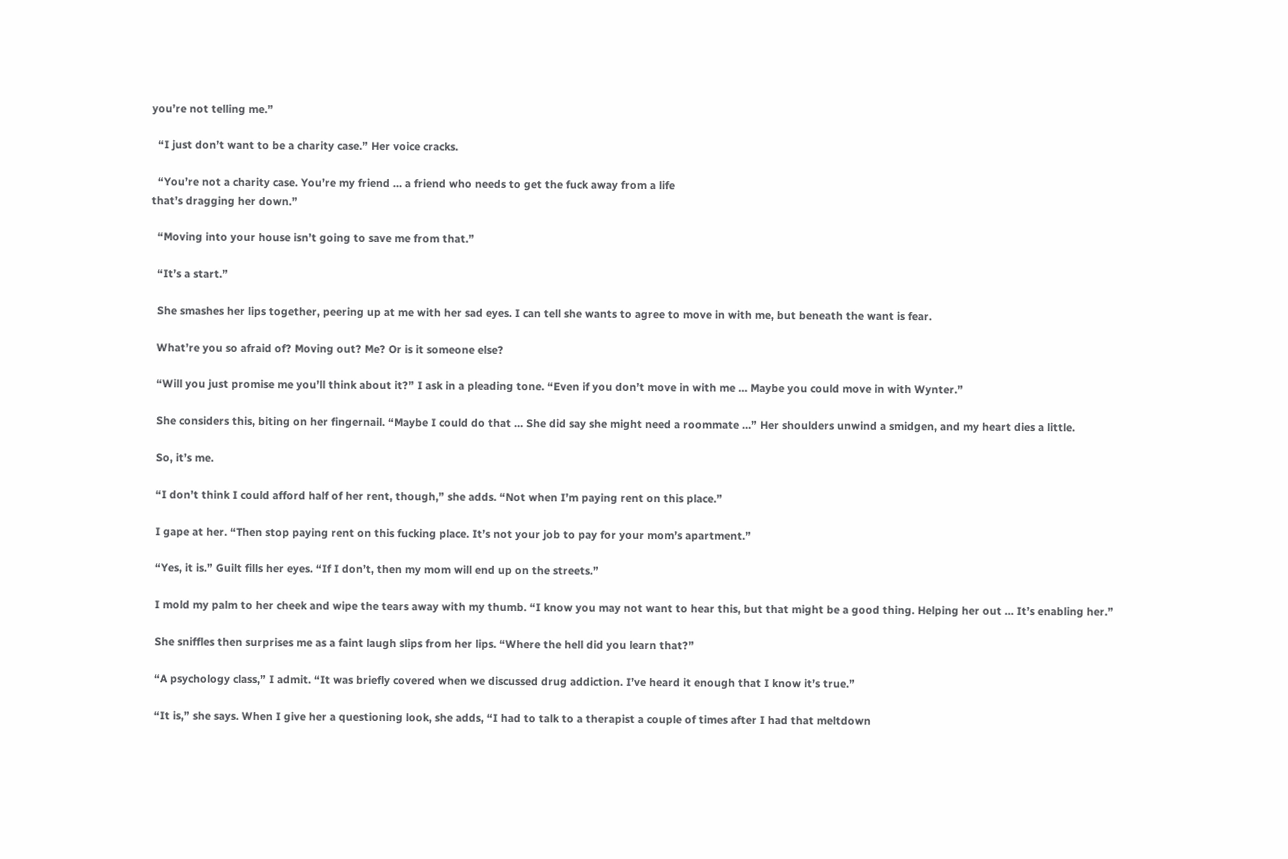you’re not telling me.”

  “I just don’t want to be a charity case.” Her voice cracks.

  “You’re not a charity case. You’re my friend … a friend who needs to get the fuck away from a life
that’s dragging her down.”

  “Moving into your house isn’t going to save me from that.”

  “It’s a start.”

  She smashes her lips together, peering up at me with her sad eyes. I can tell she wants to agree to move in with me, but beneath the want is fear.

  What’re you so afraid of? Moving out? Me? Or is it someone else?

  “Will you just promise me you’ll think about it?” I ask in a pleading tone. “Even if you don’t move in with me … Maybe you could move in with Wynter.”

  She considers this, biting on her fingernail. “Maybe I could do that … She did say she might need a roommate …” Her shoulders unwind a smidgen, and my heart dies a little.

  So, it’s me.

  “I don’t think I could afford half of her rent, though,” she adds. “Not when I’m paying rent on this place.”

  I gape at her. “Then stop paying rent on this fucking place. It’s not your job to pay for your mom’s apartment.”

  “Yes, it is.” Guilt fills her eyes. “If I don’t, then my mom will end up on the streets.”

  I mold my palm to her cheek and wipe the tears away with my thumb. “I know you may not want to hear this, but that might be a good thing. Helping her out … It’s enabling her.”

  She sniffles then surprises me as a faint laugh slips from her lips. “Where the hell did you learn that?”

  “A psychology class,” I admit. “It was briefly covered when we discussed drug addiction. I’ve heard it enough that I know it’s true.”

  “It is,” she says. When I give her a questioning look, she adds, “I had to talk to a therapist a couple of times after I had that meltdown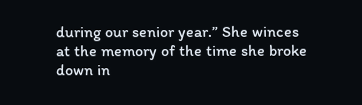during our senior year.” She winces at the memory of the time she broke down in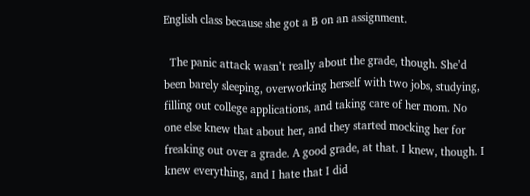English class because she got a B on an assignment.

  The panic attack wasn’t really about the grade, though. She’d been barely sleeping, overworking herself with two jobs, studying, filling out college applications, and taking care of her mom. No one else knew that about her, and they started mocking her for freaking out over a grade. A good grade, at that. I knew, though. I knew everything, and I hate that I did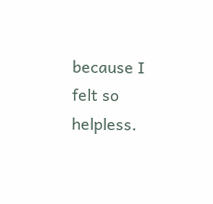because I felt so helpless.